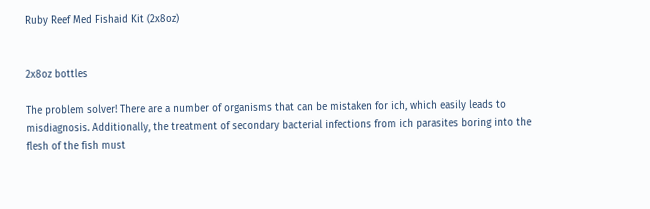Ruby Reef Med Fishaid Kit (2x8oz)


2x8oz bottles

The problem solver! There are a number of organisms that can be mistaken for ich, which easily leads to misdiagnosis. Additionally, the treatment of secondary bacterial infections from ich parasites boring into the flesh of the fish must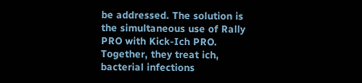be addressed. The solution is the simultaneous use of Rally PRO with Kick-Ich PRO. Together, they treat ich, bacterial infections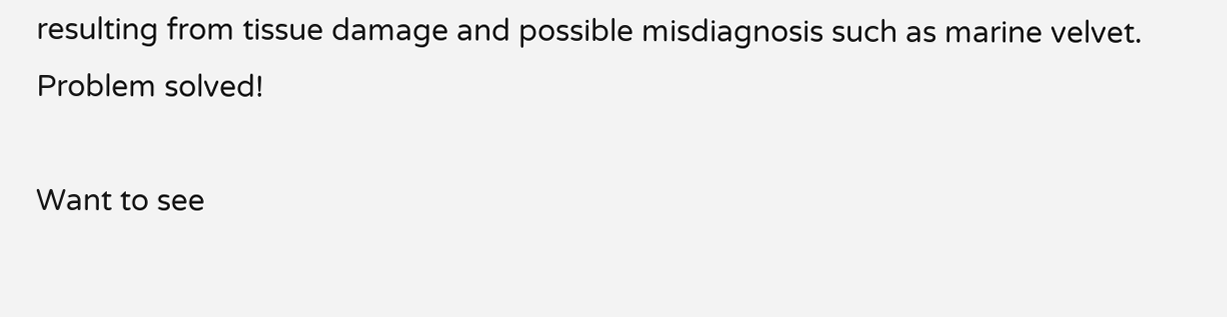resulting from tissue damage and possible misdiagnosis such as marine velvet. Problem solved!

Want to see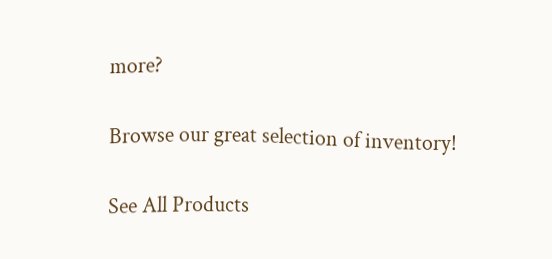more?

Browse our great selection of inventory!

See All Products